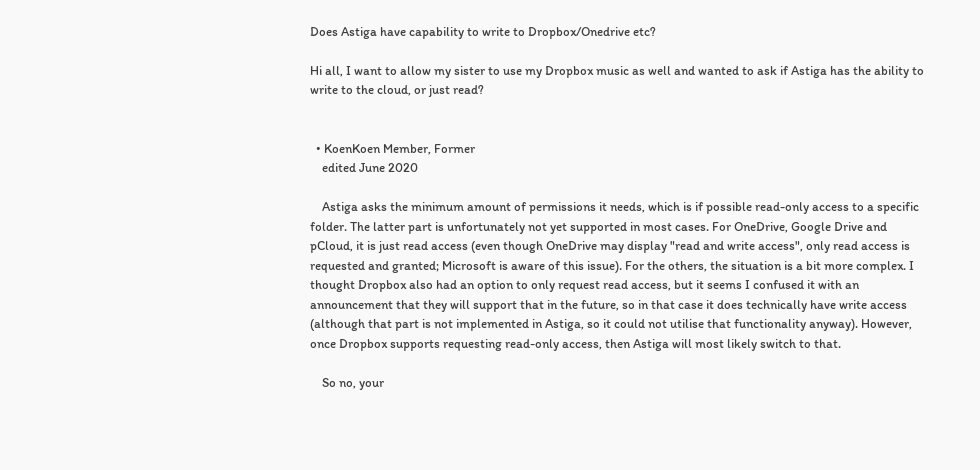Does Astiga have capability to write to Dropbox/Onedrive etc?

Hi all, I want to allow my sister to use my Dropbox music as well and wanted to ask if Astiga has the ability to write to the cloud, or just read?


  • KoenKoen Member, Former
    edited June 2020

    Astiga asks the minimum amount of permissions it needs, which is if possible read-only access to a specific folder. The latter part is unfortunately not yet supported in most cases. For OneDrive, Google Drive and pCloud, it is just read access (even though OneDrive may display "read and write access", only read access is requested and granted; Microsoft is aware of this issue). For the others, the situation is a bit more complex. I thought Dropbox also had an option to only request read access, but it seems I confused it with an announcement that they will support that in the future, so in that case it does technically have write access (although that part is not implemented in Astiga, so it could not utilise that functionality anyway). However, once Dropbox supports requesting read-only access, then Astiga will most likely switch to that.

    So no, your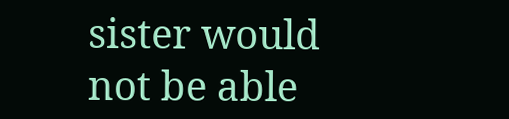sister would not be able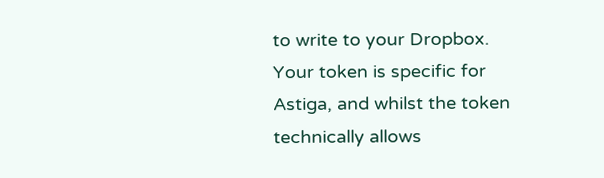to write to your Dropbox. Your token is specific for Astiga, and whilst the token technically allows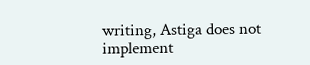writing, Astiga does not implement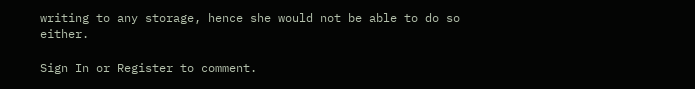writing to any storage, hence she would not be able to do so either.

Sign In or Register to comment.